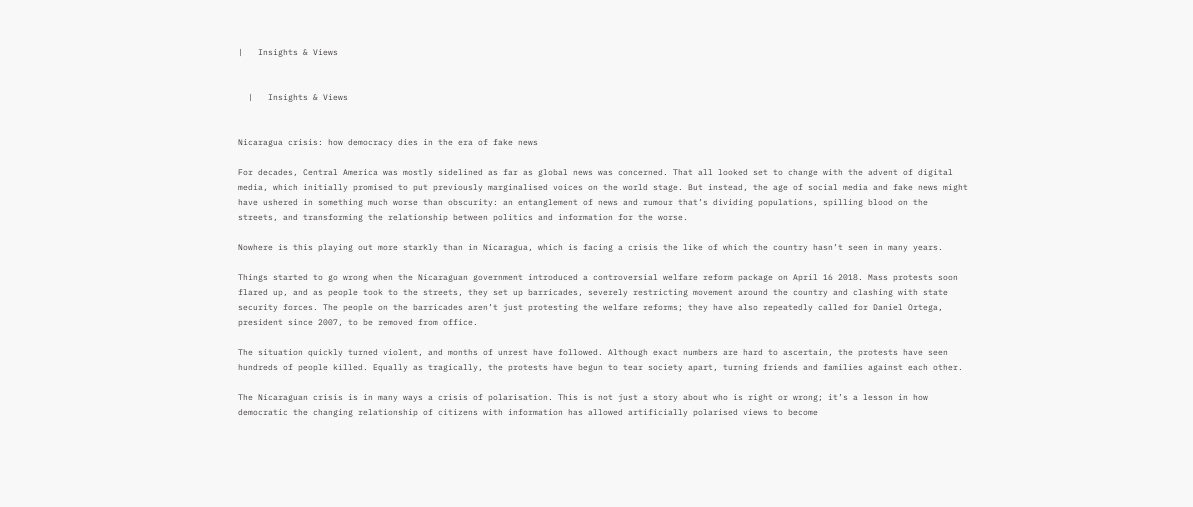|   Insights & Views


  |   Insights & Views


Nicaragua crisis: how democracy dies in the era of fake news

For decades, Central America was mostly sidelined as far as global news was concerned. That all looked set to change with the advent of digital media, which initially promised to put previously marginalised voices on the world stage. But instead, the age of social media and fake news might have ushered in something much worse than obscurity: an entanglement of news and rumour that’s dividing populations, spilling blood on the streets, and transforming the relationship between politics and information for the worse.

Nowhere is this playing out more starkly than in Nicaragua, which is facing a crisis the like of which the country hasn’t seen in many years.

Things started to go wrong when the Nicaraguan government introduced a controversial welfare reform package on April 16 2018. Mass protests soon flared up, and as people took to the streets, they set up barricades, severely restricting movement around the country and clashing with state security forces. The people on the barricades aren’t just protesting the welfare reforms; they have also repeatedly called for Daniel Ortega, president since 2007, to be removed from office.

The situation quickly turned violent, and months of unrest have followed. Although exact numbers are hard to ascertain, the protests have seen hundreds of people killed. Equally as tragically, the protests have begun to tear society apart, turning friends and families against each other.

The Nicaraguan crisis is in many ways a crisis of polarisation. This is not just a story about who is right or wrong; it’s a lesson in how democratic the changing relationship of citizens with information has allowed artificially polarised views to become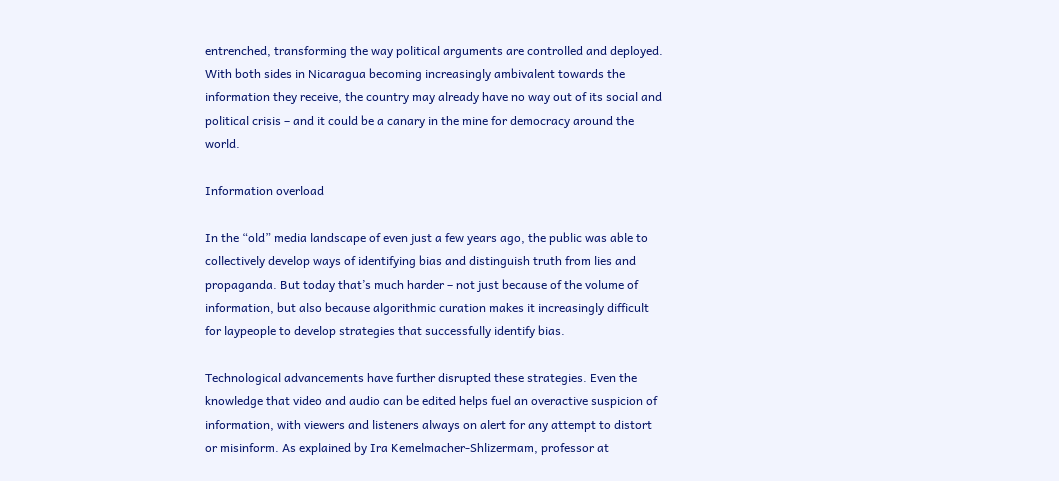entrenched, transforming the way political arguments are controlled and deployed. With both sides in Nicaragua becoming increasingly ambivalent towards the information they receive, the country may already have no way out of its social and political crisis – and it could be a canary in the mine for democracy around the world.

Information overload

In the “old” media landscape of even just a few years ago, the public was able to collectively develop ways of identifying bias and distinguish truth from lies and propaganda. But today that’s much harder – not just because of the volume of information, but also because algorithmic curation makes it increasingly difficult for laypeople to develop strategies that successfully identify bias.

Technological advancements have further disrupted these strategies. Even the knowledge that video and audio can be edited helps fuel an overactive suspicion of information, with viewers and listeners always on alert for any attempt to distort or misinform. As explained by Ira Kemelmacher-Shlizermam, professor at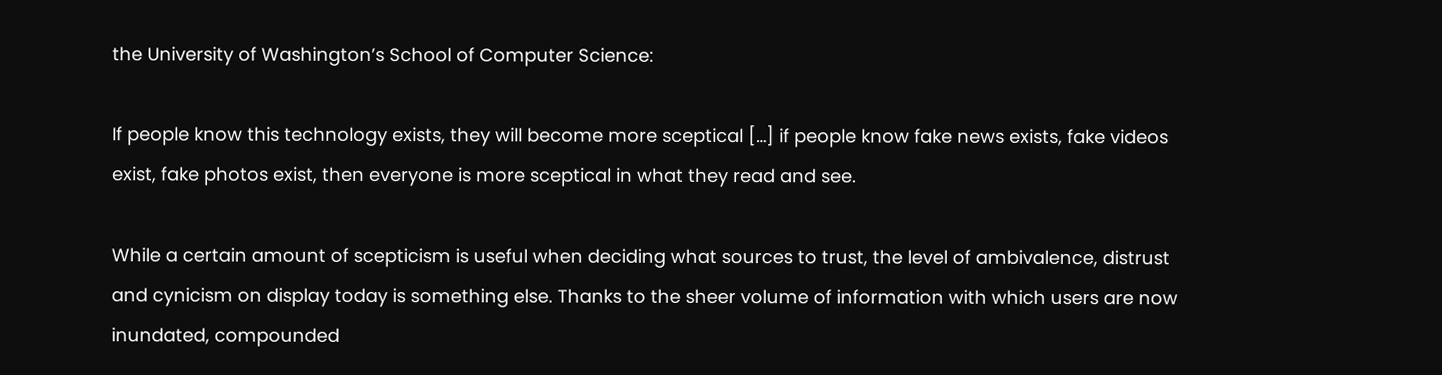the University of Washington’s School of Computer Science:

If people know this technology exists, they will become more sceptical […] if people know fake news exists, fake videos exist, fake photos exist, then everyone is more sceptical in what they read and see.

While a certain amount of scepticism is useful when deciding what sources to trust, the level of ambivalence, distrust and cynicism on display today is something else. Thanks to the sheer volume of information with which users are now inundated, compounded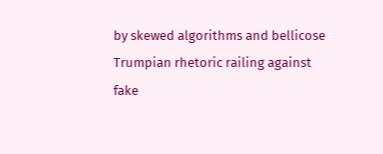by skewed algorithms and bellicose Trumpian rhetoric railing against fake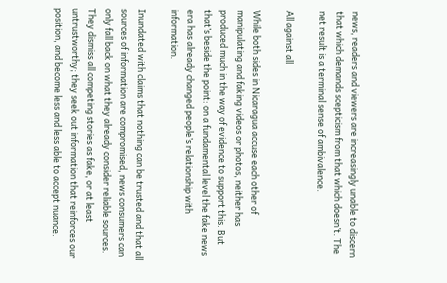news, readers and viewers are increasingly unable to discern that which demands scepticism from that which doesn’t. The net result is a terminal sense of ambivalence.

All against all

While both sides in Nicaragua accuse each other of manipulating and faking videos or photos, neither has produced much in the way of evidence to support this. But that’s beside the point: on a fundamental level the fake news era has already changed people’s relationship with information.

Inundated with claims that nothing can be trusted and that all sources of information are compromised, news consumers can only fall back on what they already consider reliable sources. They dismiss all competing stories as fake, or at least untrustworthy; they seek out information that reinforces our position, and become less and less able to accept nuance.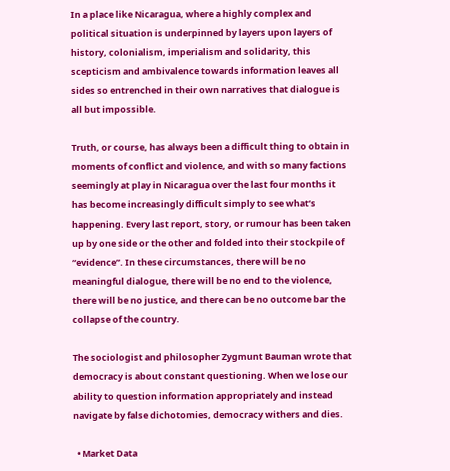In a place like Nicaragua, where a highly complex and political situation is underpinned by layers upon layers of history, colonialism, imperialism and solidarity, this scepticism and ambivalence towards information leaves all sides so entrenched in their own narratives that dialogue is all but impossible.

Truth, or course, has always been a difficult thing to obtain in moments of conflict and violence, and with so many factions seemingly at play in Nicaragua over the last four months it has become increasingly difficult simply to see what’s happening. Every last report, story, or rumour has been taken up by one side or the other and folded into their stockpile of “evidence”. In these circumstances, there will be no meaningful dialogue, there will be no end to the violence, there will be no justice, and there can be no outcome bar the collapse of the country.

The sociologist and philosopher Zygmunt Bauman wrote that democracy is about constant questioning. When we lose our ability to question information appropriately and instead navigate by false dichotomies, democracy withers and dies.

  • Market Data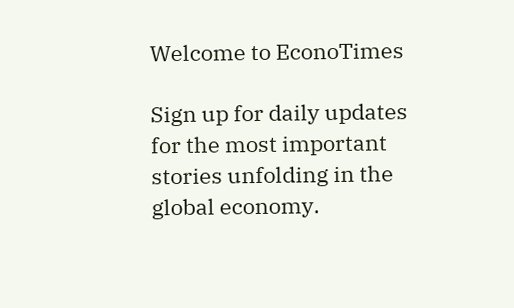Welcome to EconoTimes

Sign up for daily updates for the most important
stories unfolding in the global economy.